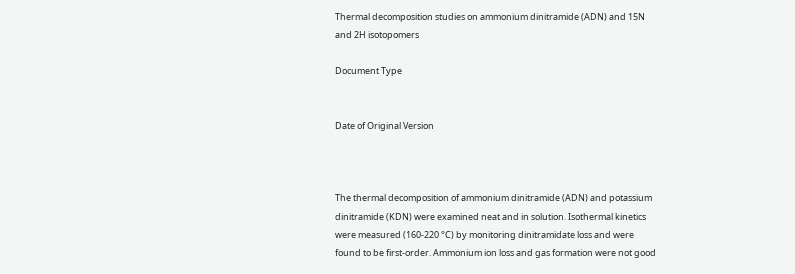Thermal decomposition studies on ammonium dinitramide (ADN) and 15N and 2H isotopomers

Document Type


Date of Original Version



The thermal decomposition of ammonium dinitramide (ADN) and potassium dinitramide (KDN) were examined neat and in solution. Isothermal kinetics were measured (160-220 °C) by monitoring dinitramidate loss and were found to be first-order. Ammonium ion loss and gas formation were not good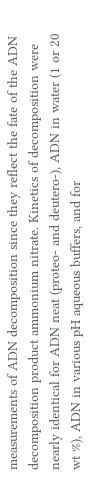measurements of ADN decomposition since they reflect the fate of the ADN decomposition product ammonium nitrate. Kinetics of decomposition were nearly identical for ADN neat (proteo- and deutero-), ADN in water (1 or 20 wt %), ADN in various pH aqueous buffers, and for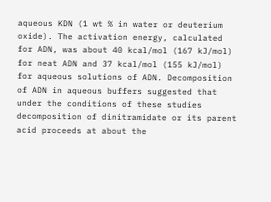aqueous KDN (1 wt % in water or deuterium oxide). The activation energy, calculated for ADN, was about 40 kcal/mol (167 kJ/mol) for neat ADN and 37 kcal/mol (155 kJ/mol) for aqueous solutions of ADN. Decomposition of ADN in aqueous buffers suggested that under the conditions of these studies decomposition of dinitramidate or its parent acid proceeds at about the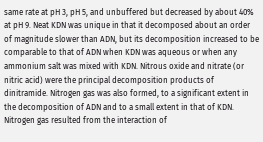same rate at pH 3, pH 5, and unbuffered but decreased by about 40% at pH 9. Neat KDN was unique in that it decomposed about an order of magnitude slower than ADN, but its decomposition increased to be comparable to that of ADN when KDN was aqueous or when any ammonium salt was mixed with KDN. Nitrous oxide and nitrate (or nitric acid) were the principal decomposition products of dinitramide. Nitrogen gas was also formed, to a significant extent in the decomposition of ADN and to a small extent in that of KDN. Nitrogen gas resulted from the interaction of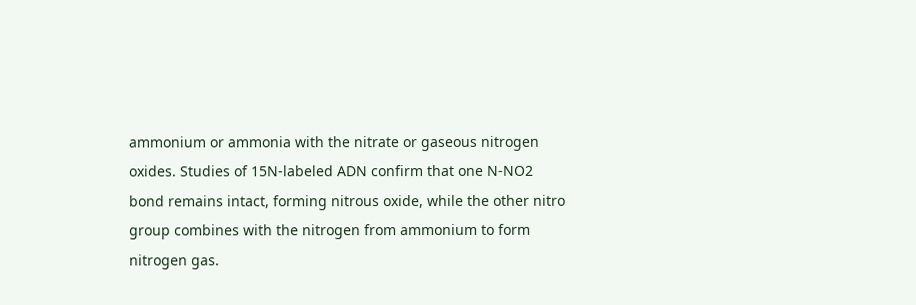ammonium or ammonia with the nitrate or gaseous nitrogen oxides. Studies of 15N-labeled ADN confirm that one N-NO2 bond remains intact, forming nitrous oxide, while the other nitro group combines with the nitrogen from ammonium to form nitrogen gas.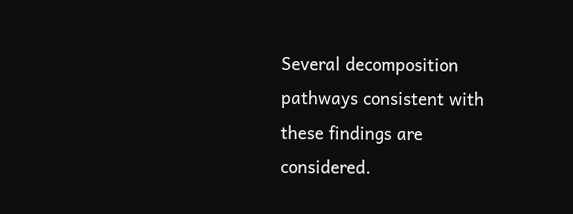Several decomposition pathways consistent with these findings are considered.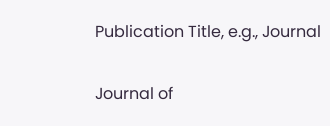Publication Title, e.g., Journal

Journal of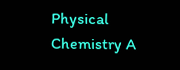Physical Chemistry A